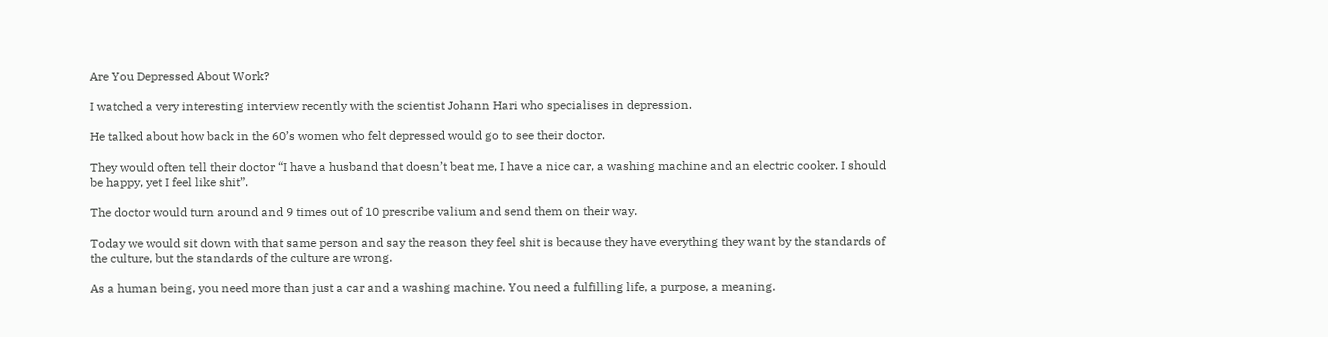Are You Depressed About Work?

I watched a very interesting interview recently with the scientist Johann Hari who specialises in depression.

He talked about how back in the 60’s women who felt depressed would go to see their doctor.

They would often tell their doctor “I have a husband that doesn’t beat me, I have a nice car, a washing machine and an electric cooker. I should be happy, yet I feel like shit”.

The doctor would turn around and 9 times out of 10 prescribe valium and send them on their way.

Today we would sit down with that same person and say the reason they feel shit is because they have everything they want by the standards of the culture, but the standards of the culture are wrong.

As a human being, you need more than just a car and a washing machine. You need a fulfilling life, a purpose, a meaning.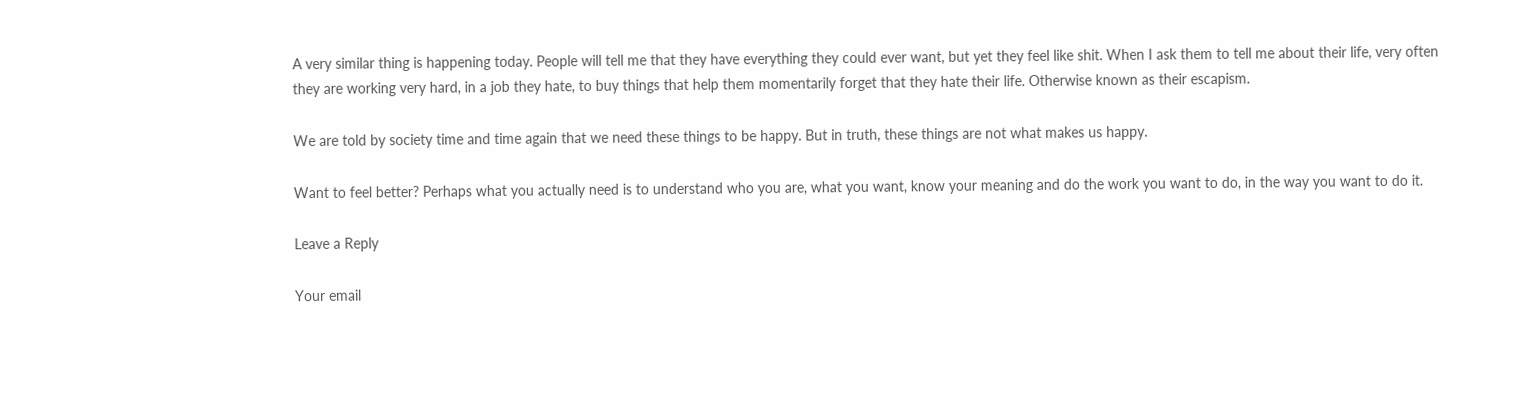A very similar thing is happening today. People will tell me that they have everything they could ever want, but yet they feel like shit. When I ask them to tell me about their life, very often they are working very hard, in a job they hate, to buy things that help them momentarily forget that they hate their life. Otherwise known as their escapism.

We are told by society time and time again that we need these things to be happy. But in truth, these things are not what makes us happy.

Want to feel better? Perhaps what you actually need is to understand who you are, what you want, know your meaning and do the work you want to do, in the way you want to do it.

Leave a Reply

Your email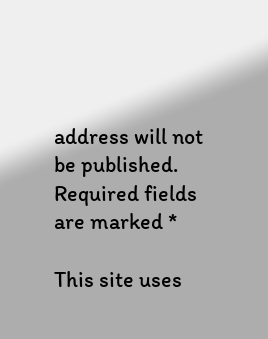address will not be published. Required fields are marked *

This site uses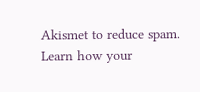Akismet to reduce spam. Learn how your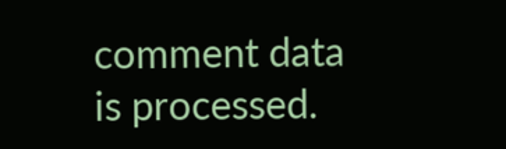comment data is processed.